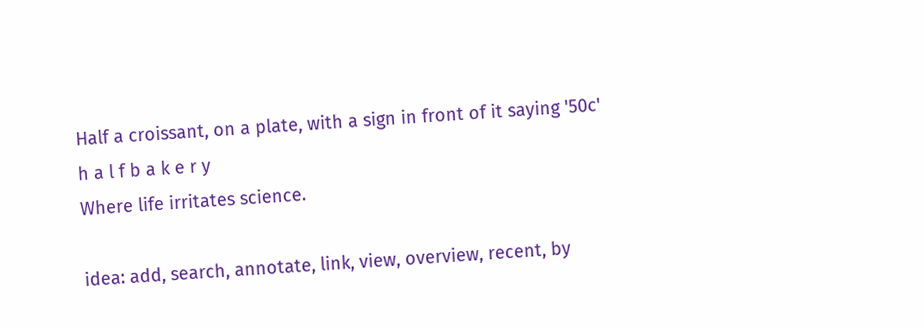Half a croissant, on a plate, with a sign in front of it saying '50c'
h a l f b a k e r y
Where life irritates science.

idea: add, search, annotate, link, view, overview, recent, by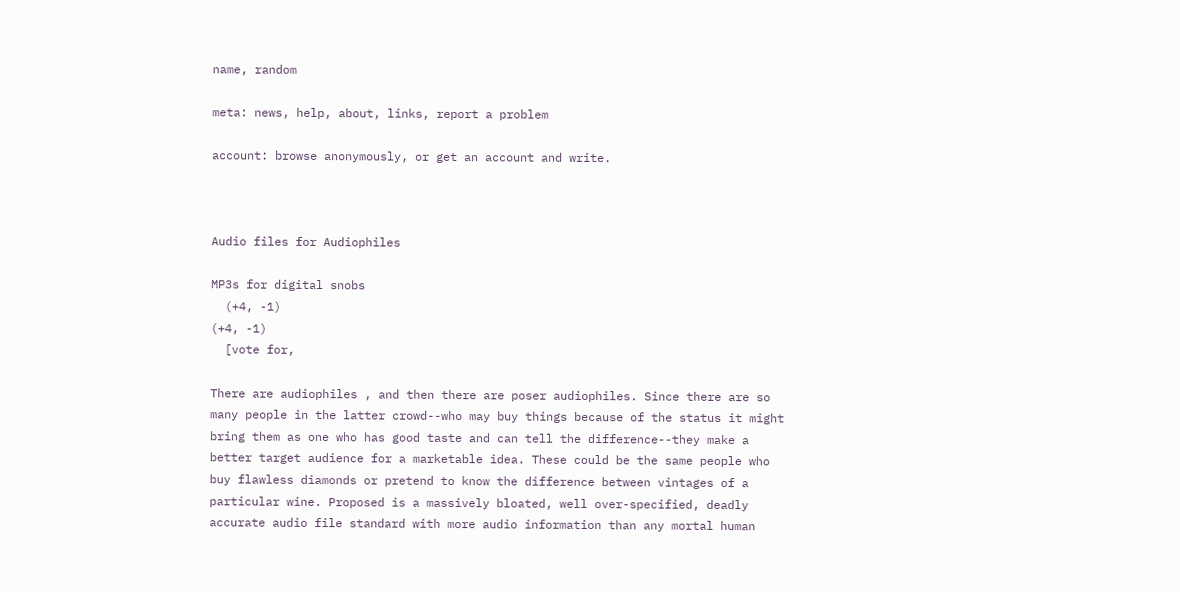name, random

meta: news, help, about, links, report a problem

account: browse anonymously, or get an account and write.



Audio files for Audiophiles

MP3s for digital snobs
  (+4, -1)
(+4, -1)
  [vote for,

There are audiophiles , and then there are poser audiophiles. Since there are so many people in the latter crowd--who may buy things because of the status it might bring them as one who has good taste and can tell the difference--they make a better target audience for a marketable idea. These could be the same people who buy flawless diamonds or pretend to know the difference between vintages of a particular wine. Proposed is a massively bloated, well over-specified, deadly accurate audio file standard with more audio information than any mortal human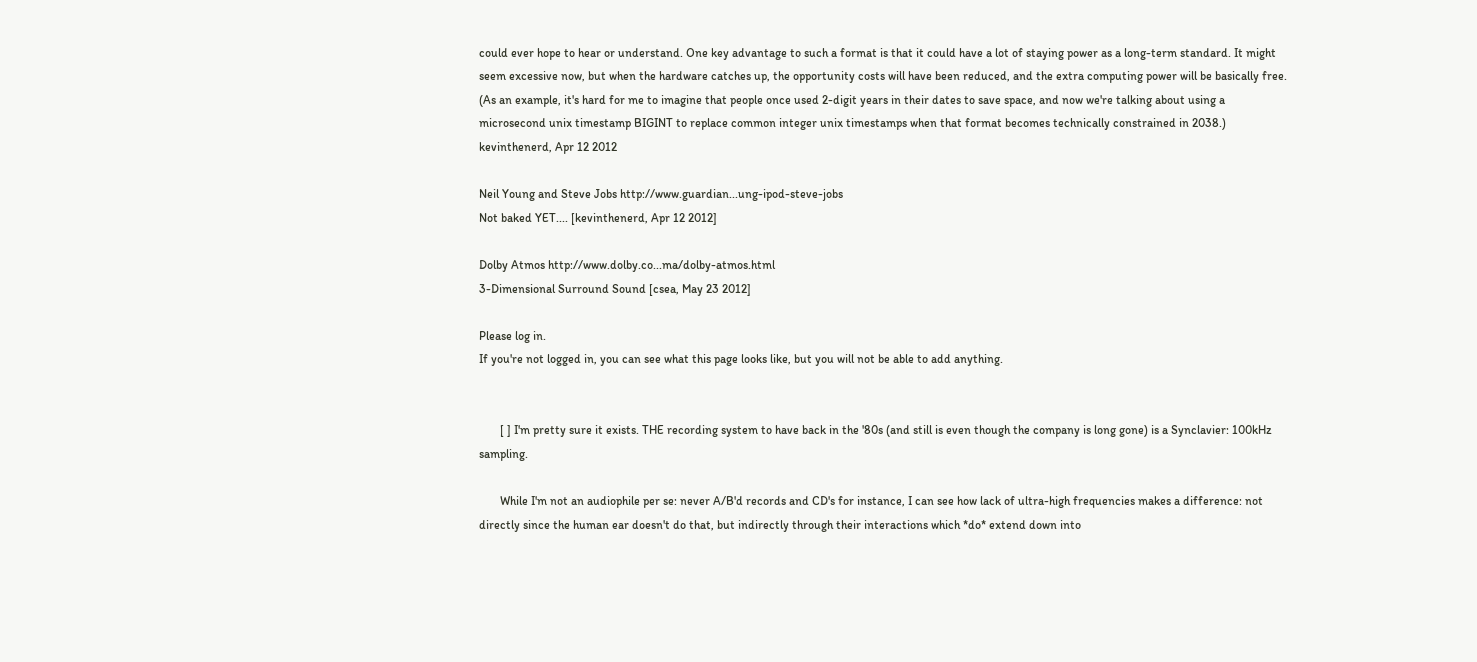could ever hope to hear or understand. One key advantage to such a format is that it could have a lot of staying power as a long-term standard. It might seem excessive now, but when the hardware catches up, the opportunity costs will have been reduced, and the extra computing power will be basically free. (As an example, it's hard for me to imagine that people once used 2-digit years in their dates to save space, and now we're talking about using a microsecond unix timestamp BIGINT to replace common integer unix timestamps when that format becomes technically constrained in 2038.)
kevinthenerd, Apr 12 2012

Neil Young and Steve Jobs http://www.guardian...ung-ipod-steve-jobs
Not baked YET.... [kevinthenerd, Apr 12 2012]

Dolby Atmos http://www.dolby.co...ma/dolby-atmos.html
3-Dimensional Surround Sound [csea, May 23 2012]

Please log in.
If you're not logged in, you can see what this page looks like, but you will not be able to add anything.


       [ ] I'm pretty sure it exists. THE recording system to have back in the '80s (and still is even though the company is long gone) is a Synclavier: 100kHz sampling.

       While I'm not an audiophile per se: never A/B'd records and CD's for instance, I can see how lack of ultra-high frequencies makes a difference: not directly since the human ear doesn't do that, but indirectly through their interactions which *do* extend down into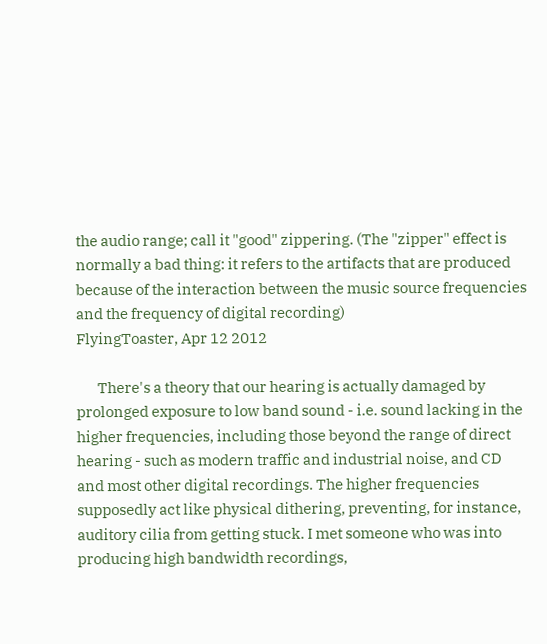the audio range; call it "good" zippering. (The "zipper" effect is normally a bad thing: it refers to the artifacts that are produced because of the interaction between the music source frequencies and the frequency of digital recording)
FlyingToaster, Apr 12 2012

       There's a theory that our hearing is actually damaged by prolonged exposure to low band sound - i.e. sound lacking in the higher frequencies, including those beyond the range of direct hearing - such as modern traffic and industrial noise, and CD and most other digital recordings. The higher frequencies supposedly act like physical dithering, preventing, for instance, auditory cilia from getting stuck. I met someone who was into producing high bandwidth recordings,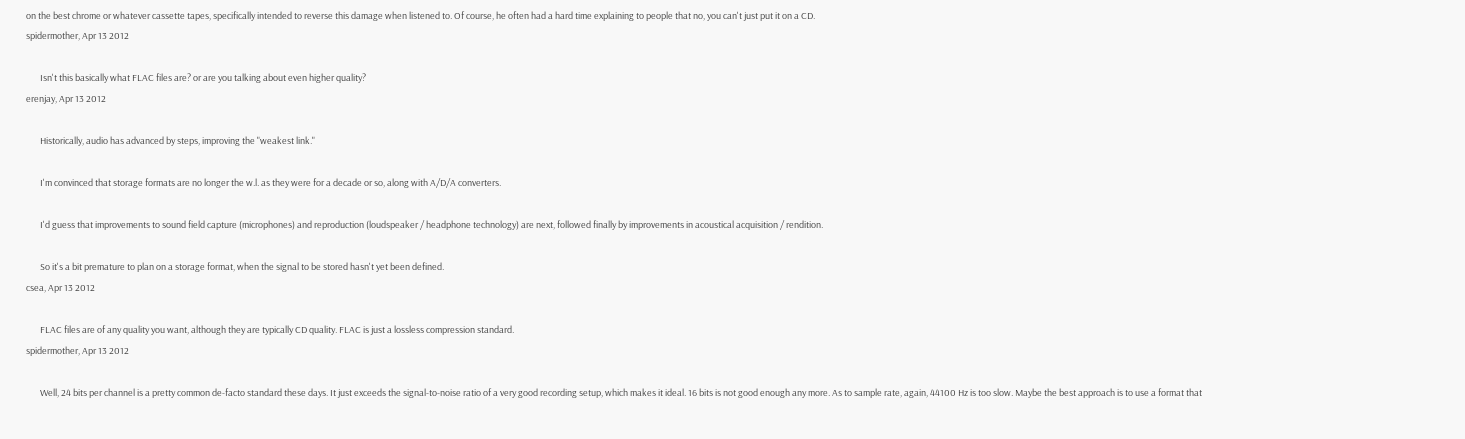on the best chrome or whatever cassette tapes, specifically intended to reverse this damage when listened to. Of course, he often had a hard time explaining to people that no, you can't just put it on a CD.
spidermother, Apr 13 2012

       Isn't this basically what FLAC files are? or are you talking about even higher quality?
erenjay, Apr 13 2012

       Historically, audio has advanced by steps, improving the "weakest link."

       I'm convinced that storage formats are no longer the w.l. as they were for a decade or so, along with A/D/A converters.

       I'd guess that improvements to sound field capture (microphones) and reproduction (loudspeaker / headphone technology) are next, followed finally by improvements in acoustical acquisition / rendition.

       So it's a bit premature to plan on a storage format, when the signal to be stored hasn't yet been defined.
csea, Apr 13 2012

       FLAC files are of any quality you want, although they are typically CD quality. FLAC is just a lossless compression standard.
spidermother, Apr 13 2012

       Well, 24 bits per channel is a pretty common de-facto standard these days. It just exceeds the signal-to-noise ratio of a very good recording setup, which makes it ideal. 16 bits is not good enough any more. As to sample rate, again, 44100 Hz is too slow. Maybe the best approach is to use a format that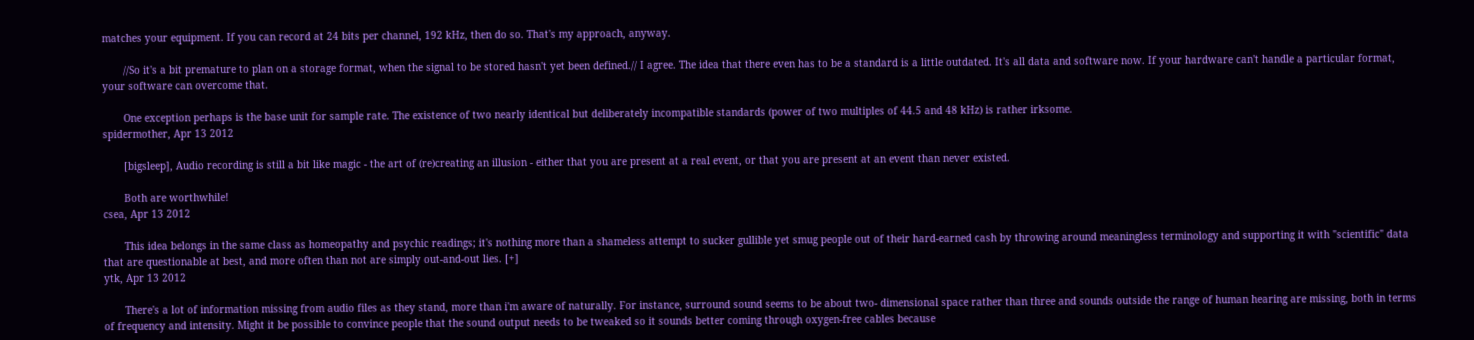matches your equipment. If you can record at 24 bits per channel, 192 kHz, then do so. That's my approach, anyway.

       //So it's a bit premature to plan on a storage format, when the signal to be stored hasn't yet been defined.// I agree. The idea that there even has to be a standard is a little outdated. It's all data and software now. If your hardware can't handle a particular format, your software can overcome that.

       One exception perhaps is the base unit for sample rate. The existence of two nearly identical but deliberately incompatible standards (power of two multiples of 44.5 and 48 kHz) is rather irksome.
spidermother, Apr 13 2012

       [bigsleep], Audio recording is still a bit like magic - the art of (re)creating an illusion - either that you are present at a real event, or that you are present at an event than never existed.

       Both are worthwhile!
csea, Apr 13 2012

       This idea belongs in the same class as homeopathy and psychic readings; it's nothing more than a shameless attempt to sucker gullible yet smug people out of their hard-earned cash by throwing around meaningless terminology and supporting it with "scientific" data that are questionable at best, and more often than not are simply out-and-out lies. [+]
ytk, Apr 13 2012

       There's a lot of information missing from audio files as they stand, more than i'm aware of naturally. For instance, surround sound seems to be about two- dimensional space rather than three and sounds outside the range of human hearing are missing, both in terms of frequency and intensity. Might it be possible to convince people that the sound output needs to be tweaked so it sounds better coming through oxygen-free cables because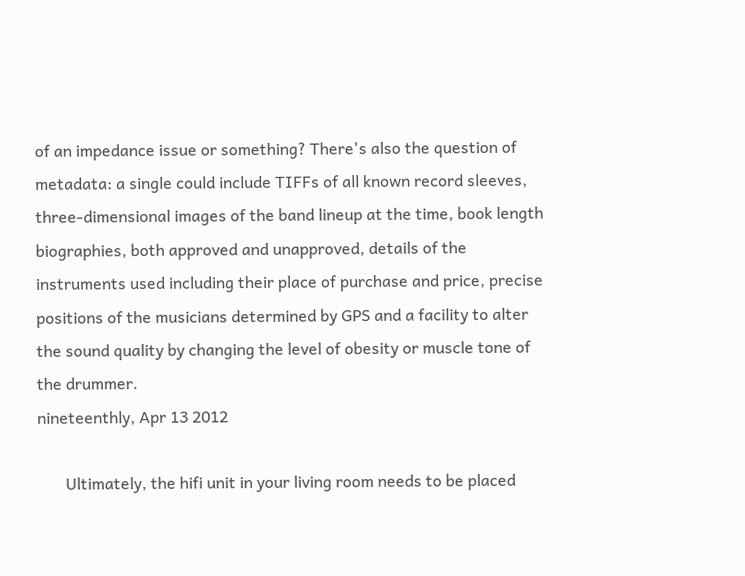of an impedance issue or something? There's also the question of metadata: a single could include TIFFs of all known record sleeves, three-dimensional images of the band lineup at the time, book length biographies, both approved and unapproved, details of the instruments used including their place of purchase and price, precise positions of the musicians determined by GPS and a facility to alter the sound quality by changing the level of obesity or muscle tone of the drummer.
nineteenthly, Apr 13 2012

       Ultimately, the hifi unit in your living room needs to be placed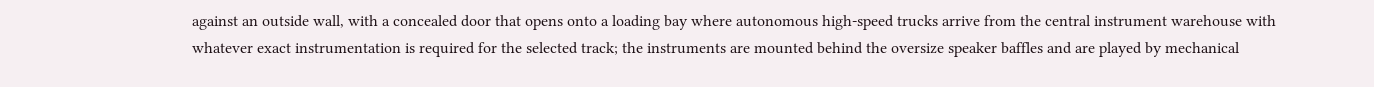against an outside wall, with a concealed door that opens onto a loading bay where autonomous high-speed trucks arrive from the central instrument warehouse with whatever exact instrumentation is required for the selected track; the instruments are mounted behind the oversize speaker baffles and are played by mechanical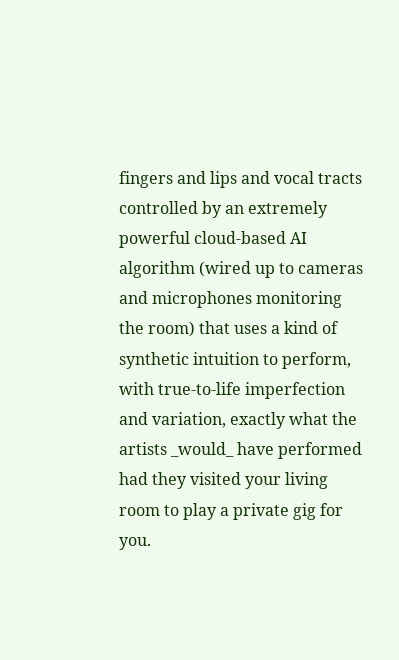fingers and lips and vocal tracts controlled by an extremely powerful cloud-based AI algorithm (wired up to cameras and microphones monitoring the room) that uses a kind of synthetic intuition to perform, with true-to-life imperfection and variation, exactly what the artists _would_ have performed had they visited your living room to play a private gig for you.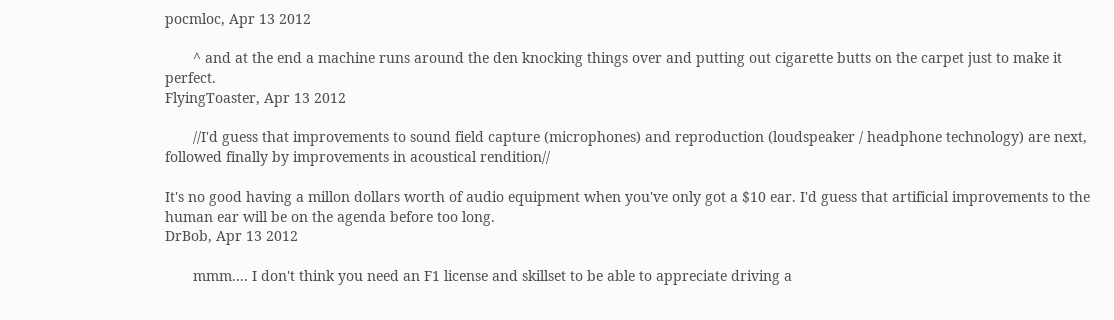pocmloc, Apr 13 2012

       ^ and at the end a machine runs around the den knocking things over and putting out cigarette butts on the carpet just to make it perfect.
FlyingToaster, Apr 13 2012

       //I'd guess that improvements to sound field capture (microphones) and reproduction (loudspeaker / headphone technology) are next, followed finally by improvements in acoustical rendition//

It's no good having a millon dollars worth of audio equipment when you've only got a $10 ear. I'd guess that artificial improvements to the human ear will be on the agenda before too long.
DrBob, Apr 13 2012

       mmm.... I don't think you need an F1 license and skillset to be able to appreciate driving a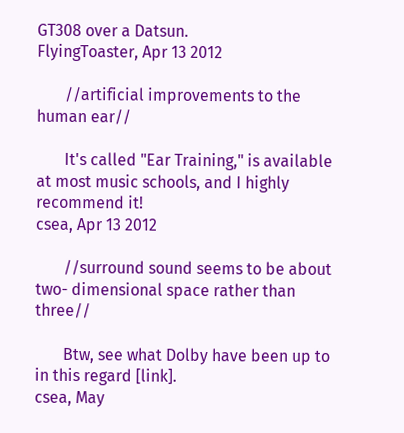GT308 over a Datsun.
FlyingToaster, Apr 13 2012

       //artificial improvements to the human ear//

       It's called "Ear Training," is available at most music schools, and I highly recommend it!
csea, Apr 13 2012

       //surround sound seems to be about two- dimensional space rather than three//

       Btw, see what Dolby have been up to in this regard [link].
csea, May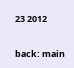23 2012


back: main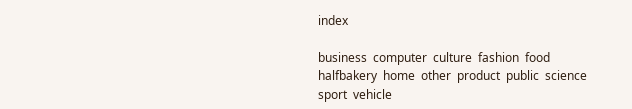index

business  computer  culture  fashion  food  halfbakery  home  other  product  public  science  sport  vehicle